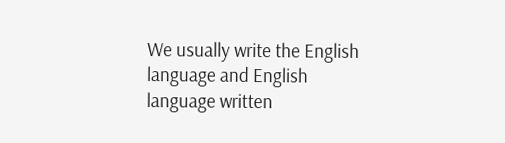We usually write the English language and English language written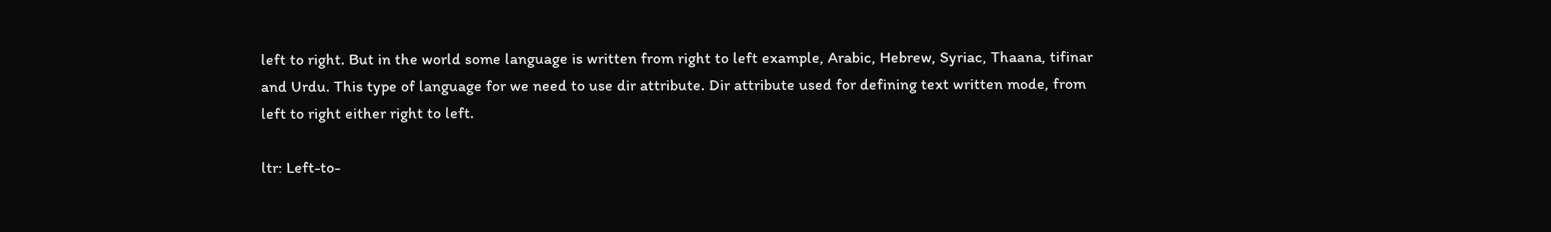left to right. But in the world some language is written from right to left example, Arabic, Hebrew, Syriac, Thaana, tifinar and Urdu. This type of language for we need to use dir attribute. Dir attribute used for defining text written mode, from left to right either right to left.

ltr: Left-to-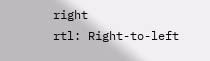right
rtl: Right-to-left